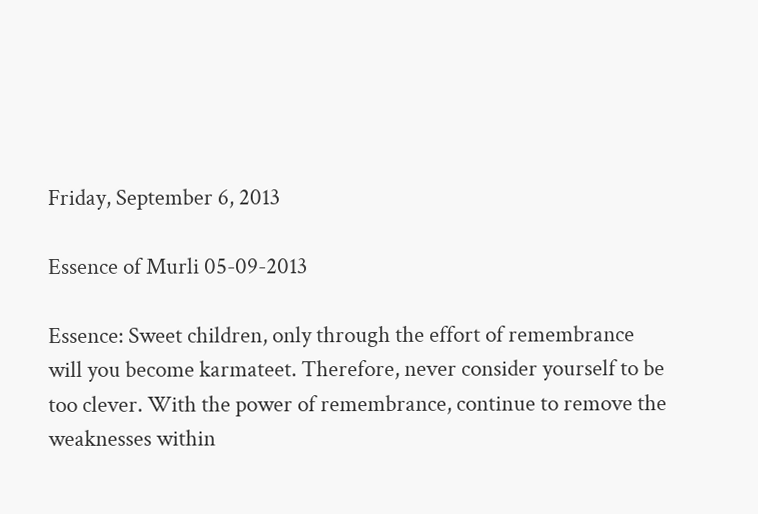Friday, September 6, 2013

Essence of Murli 05-09-2013

Essence: Sweet children, only through the effort of remembrance will you become karmateet. Therefore, never consider yourself to be too clever. With the power of remembrance, continue to remove the weaknesses within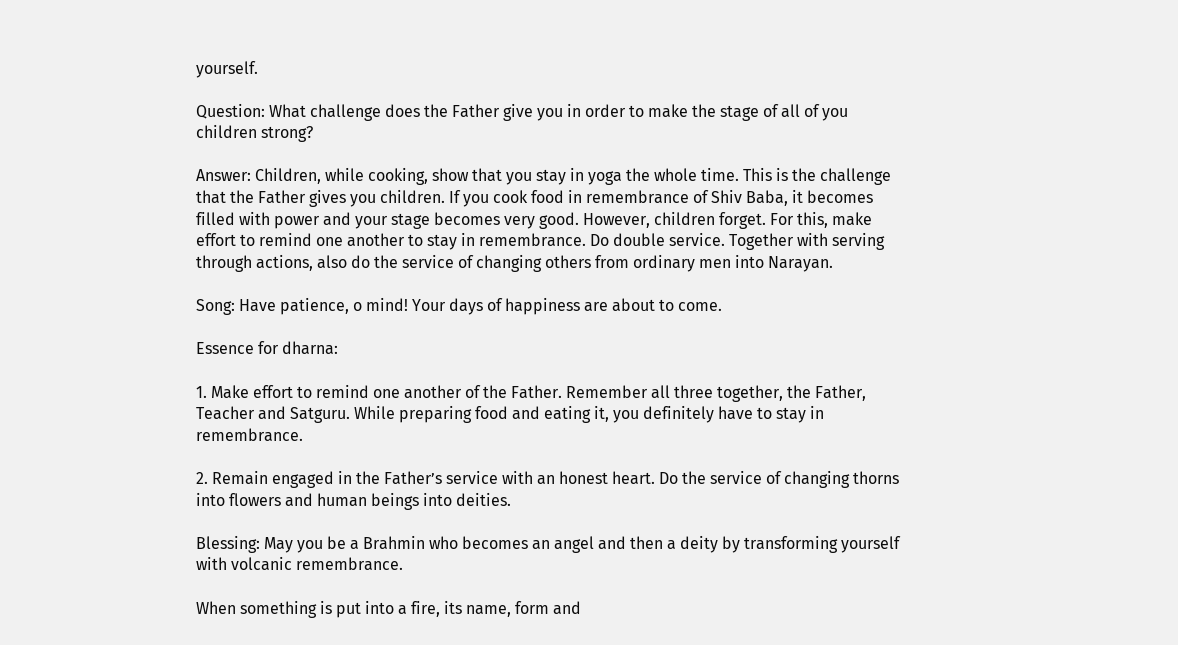yourself.

Question: What challenge does the Father give you in order to make the stage of all of you children strong?

Answer: Children, while cooking, show that you stay in yoga the whole time. This is the challenge that the Father gives you children. If you cook food in remembrance of Shiv Baba, it becomes filled with power and your stage becomes very good. However, children forget. For this, make effort to remind one another to stay in remembrance. Do double service. Together with serving through actions, also do the service of changing others from ordinary men into Narayan.

Song: Have patience, o mind! Your days of happiness are about to come.

Essence for dharna:

1. Make effort to remind one another of the Father. Remember all three together, the Father, Teacher and Satguru. While preparing food and eating it, you definitely have to stay in remembrance.

2. Remain engaged in the Father’s service with an honest heart. Do the service of changing thorns into flowers and human beings into deities.

Blessing: May you be a Brahmin who becomes an angel and then a deity by transforming yourself with volcanic remembrance.

When something is put into a fire, its name, form and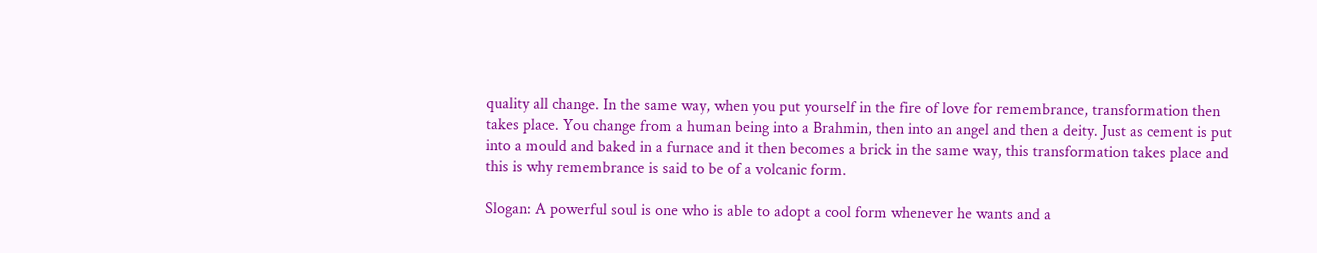quality all change. In the same way, when you put yourself in the fire of love for remembrance, transformation then takes place. You change from a human being into a Brahmin, then into an angel and then a deity. Just as cement is put into a mould and baked in a furnace and it then becomes a brick in the same way, this transformation takes place and this is why remembrance is said to be of a volcanic form.

Slogan: A powerful soul is one who is able to adopt a cool form whenever he wants and a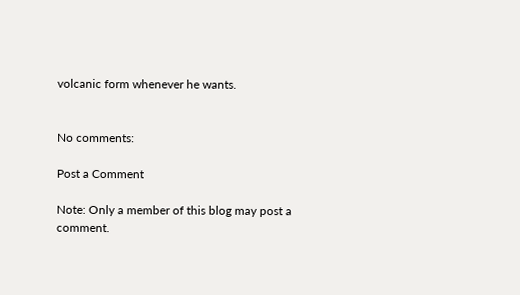volcanic form whenever he wants.


No comments:

Post a Comment

Note: Only a member of this blog may post a comment.